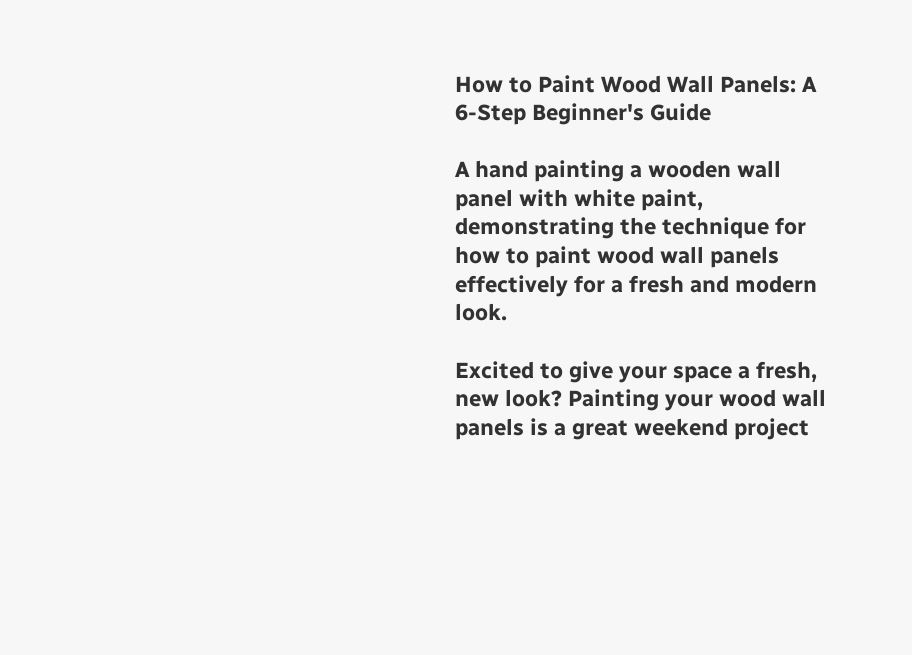How to Paint Wood Wall Panels: A 6-Step Beginner's Guide

A hand painting a wooden wall panel with white paint, demonstrating the technique for how to paint wood wall panels effectively for a fresh and modern look.

Excited to give your space a fresh, new look? Painting your wood wall panels is a great weekend project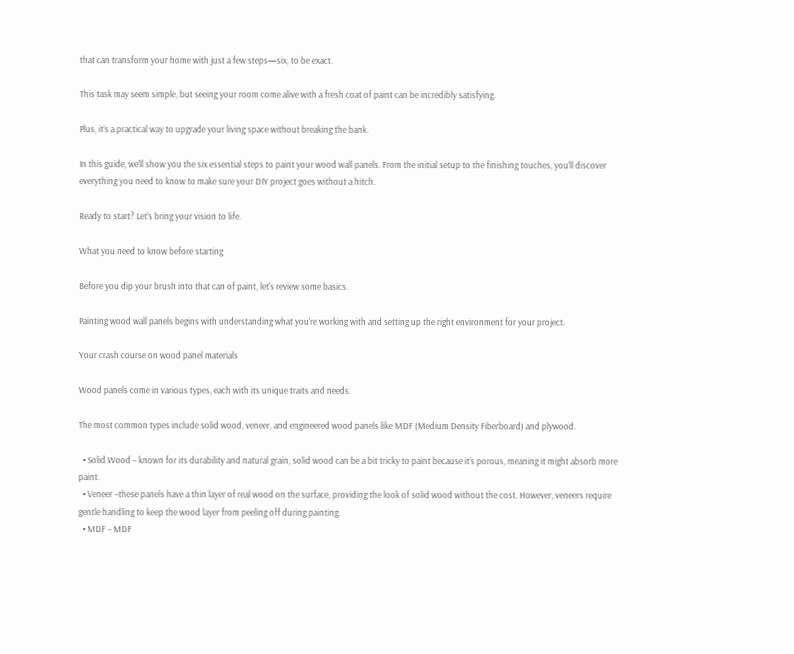that can transform your home with just a few steps—six, to be exact.

This task may seem simple, but seeing your room come alive with a fresh coat of paint can be incredibly satisfying.

Plus, it’s a practical way to upgrade your living space without breaking the bank.

In this guide, we’ll show you the six essential steps to paint your wood wall panels. From the initial setup to the finishing touches, you’ll discover everything you need to know to make sure your DIY project goes without a hitch.

Ready to start? Let’s bring your vision to life.

What you need to know before starting

Before you dip your brush into that can of paint, let's review some basics.

Painting wood wall panels begins with understanding what you're working with and setting up the right environment for your project.

Your crash course on wood panel materials

Wood panels come in various types, each with its unique traits and needs.

The most common types include solid wood, veneer, and engineered wood panels like MDF (Medium Density Fiberboard) and plywood.

  • Solid Wood – known for its durability and natural grain, solid wood can be a bit tricky to paint because it’s porous, meaning it might absorb more paint.
  • Veneer –these panels have a thin layer of real wood on the surface, providing the look of solid wood without the cost. However, veneers require gentle handling to keep the wood layer from peeling off during painting.
  • MDF – MDF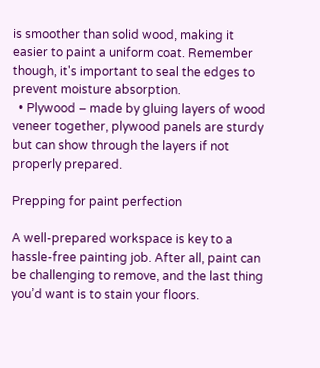is smoother than solid wood, making it easier to paint a uniform coat. Remember though, it's important to seal the edges to prevent moisture absorption.
  • Plywood – made by gluing layers of wood veneer together, plywood panels are sturdy but can show through the layers if not properly prepared.

Prepping for paint perfection

A well-prepared workspace is key to a hassle-free painting job. After all, paint can be challenging to remove, and the last thing you’d want is to stain your floors.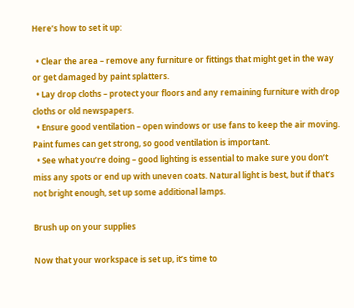Here’s how to set it up:

  • Clear the area – remove any furniture or fittings that might get in the way or get damaged by paint splatters.
  • Lay drop cloths – protect your floors and any remaining furniture with drop cloths or old newspapers.
  • Ensure good ventilation – open windows or use fans to keep the air moving. Paint fumes can get strong, so good ventilation is important.
  • See what you’re doing – good lighting is essential to make sure you don’t miss any spots or end up with uneven coats. Natural light is best, but if that’s not bright enough, set up some additional lamps.

Brush up on your supplies

Now that your workspace is set up, it’s time to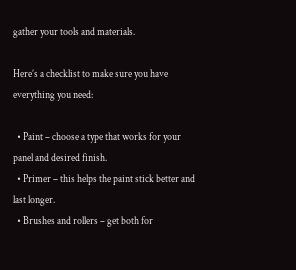gather your tools and materials.

Here’s a checklist to make sure you have everything you need:

  • Paint – choose a type that works for your panel and desired finish.
  • Primer – this helps the paint stick better and last longer.
  • Brushes and rollers – get both for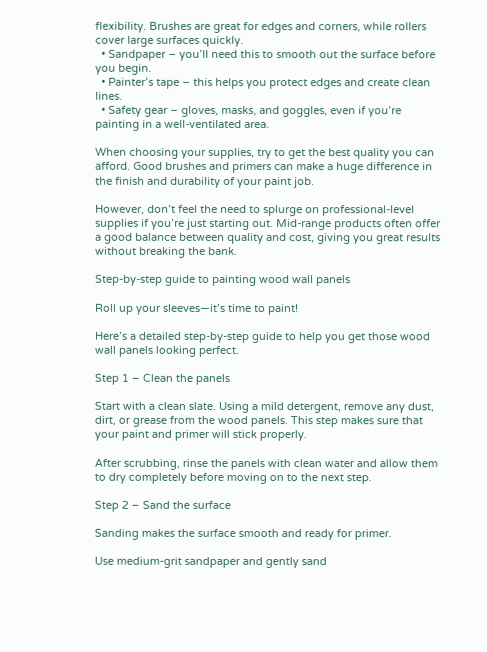flexibility. Brushes are great for edges and corners, while rollers cover large surfaces quickly.
  • Sandpaper – you’ll need this to smooth out the surface before you begin.
  • Painter’s tape – this helps you protect edges and create clean lines.
  • Safety gear – gloves, masks, and goggles, even if you’re painting in a well-ventilated area.

When choosing your supplies, try to get the best quality you can afford. Good brushes and primers can make a huge difference in the finish and durability of your paint job.

However, don’t feel the need to splurge on professional-level supplies if you’re just starting out. Mid-range products often offer a good balance between quality and cost, giving you great results without breaking the bank.

Step-by-step guide to painting wood wall panels

Roll up your sleeves—it’s time to paint!

Here’s a detailed step-by-step guide to help you get those wood wall panels looking perfect.

Step 1 – Clean the panels

Start with a clean slate. Using a mild detergent, remove any dust, dirt, or grease from the wood panels. This step makes sure that your paint and primer will stick properly.

After scrubbing, rinse the panels with clean water and allow them to dry completely before moving on to the next step.

Step 2 – Sand the surface

Sanding makes the surface smooth and ready for primer.

Use medium-grit sandpaper and gently sand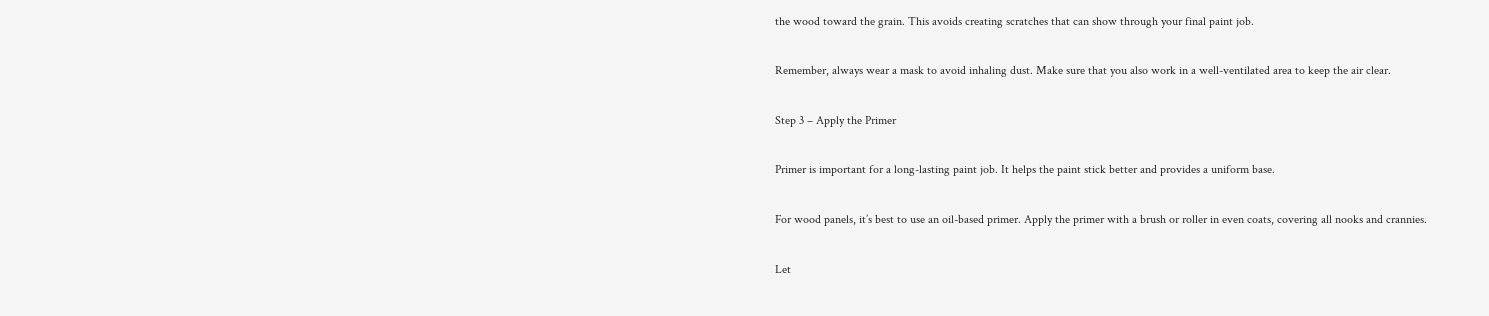the wood toward the grain. This avoids creating scratches that can show through your final paint job.

Remember, always wear a mask to avoid inhaling dust. Make sure that you also work in a well-ventilated area to keep the air clear.

Step 3 – Apply the Primer

Primer is important for a long-lasting paint job. It helps the paint stick better and provides a uniform base.

For wood panels, it’s best to use an oil-based primer. Apply the primer with a brush or roller in even coats, covering all nooks and crannies.

Let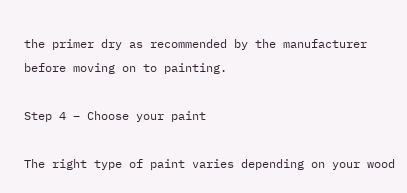the primer dry as recommended by the manufacturer before moving on to painting.

Step 4 – Choose your paint

The right type of paint varies depending on your wood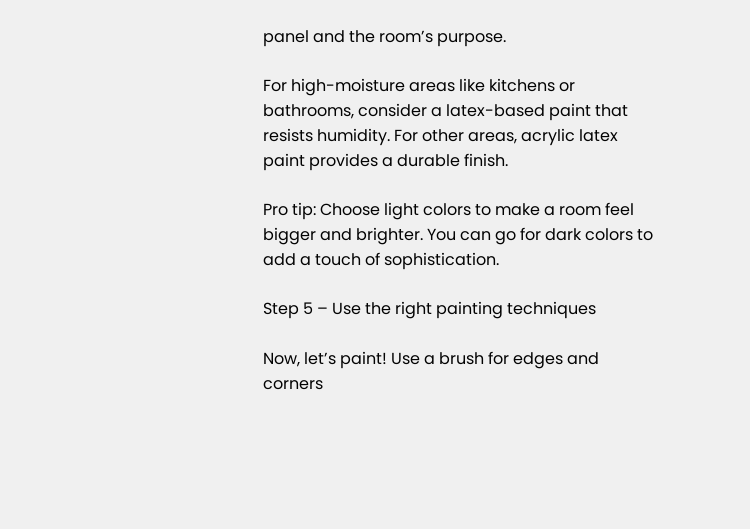panel and the room’s purpose.

For high-moisture areas like kitchens or bathrooms, consider a latex-based paint that resists humidity. For other areas, acrylic latex paint provides a durable finish.

Pro tip: Choose light colors to make a room feel bigger and brighter. You can go for dark colors to add a touch of sophistication.

Step 5 – Use the right painting techniques

Now, let’s paint! Use a brush for edges and corners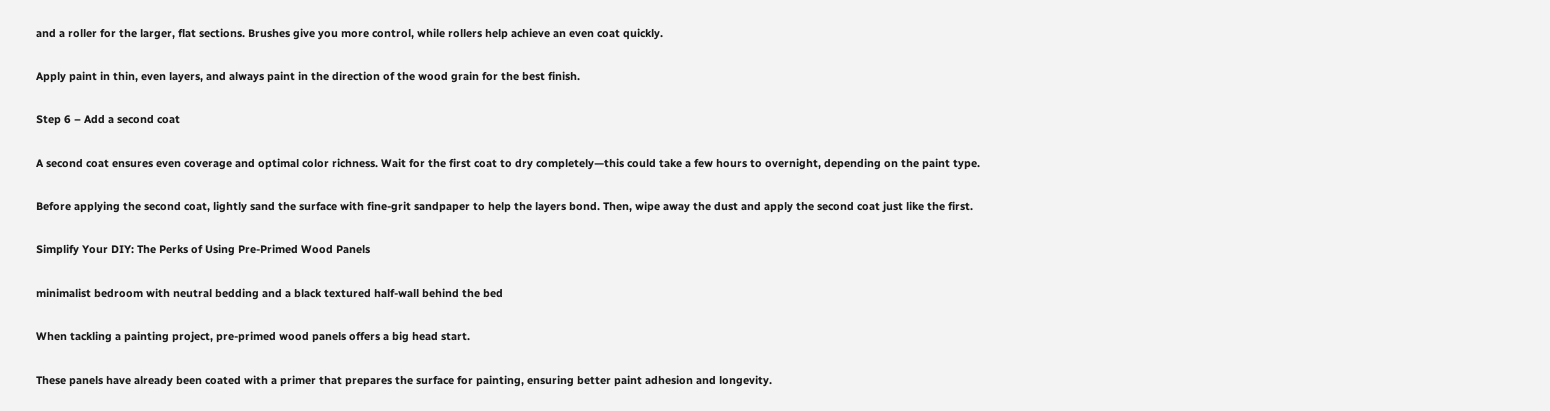and a roller for the larger, flat sections. Brushes give you more control, while rollers help achieve an even coat quickly.

Apply paint in thin, even layers, and always paint in the direction of the wood grain for the best finish.

Step 6 – Add a second coat

A second coat ensures even coverage and optimal color richness. Wait for the first coat to dry completely—this could take a few hours to overnight, depending on the paint type.

Before applying the second coat, lightly sand the surface with fine-grit sandpaper to help the layers bond. Then, wipe away the dust and apply the second coat just like the first.

Simplify Your DIY: The Perks of Using Pre-Primed Wood Panels

minimalist bedroom with neutral bedding and a black textured half-wall behind the bed

When tackling a painting project, pre-primed wood panels offers a big head start.

These panels have already been coated with a primer that prepares the surface for painting, ensuring better paint adhesion and longevity.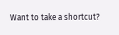Want to take a shortcut?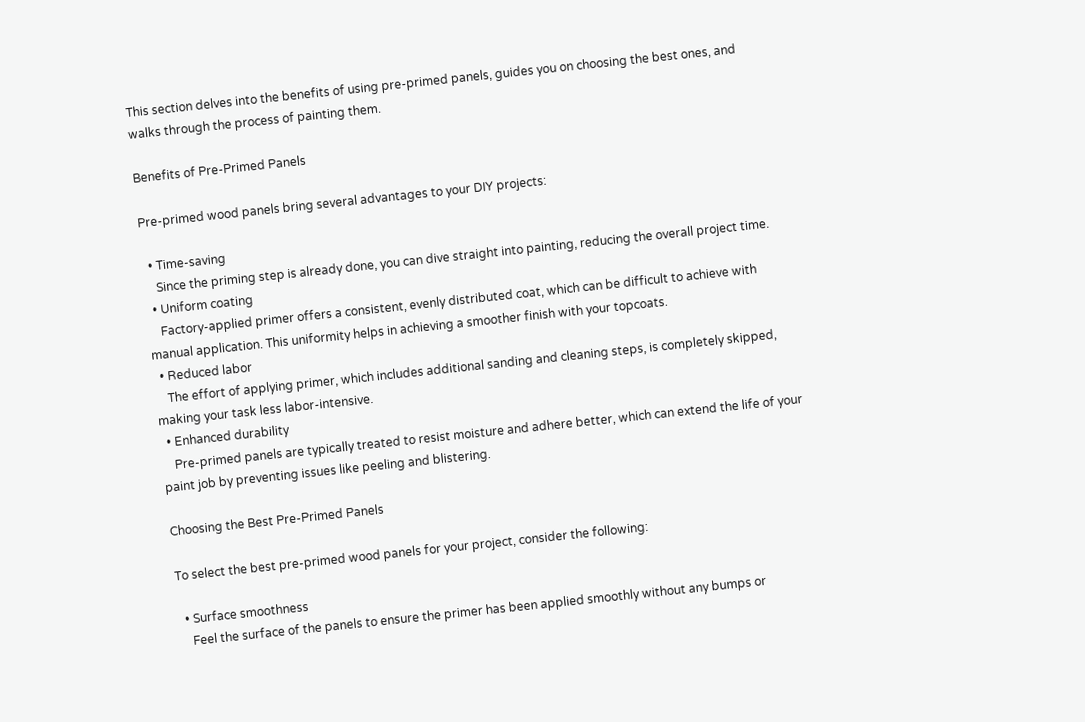This section delves into the benefits of using pre-primed panels, guides you on choosing the best ones, and walks through the process of painting them.

Benefits of Pre-Primed Panels

Pre-primed wood panels bring several advantages to your DIY projects:

  • Time-saving
    Since the priming step is already done, you can dive straight into painting, reducing the overall project time.
  • Uniform coating
    Factory-applied primer offers a consistent, evenly distributed coat, which can be difficult to achieve with manual application. This uniformity helps in achieving a smoother finish with your topcoats.
  • Reduced labor
    The effort of applying primer, which includes additional sanding and cleaning steps, is completely skipped, making your task less labor-intensive.
  • Enhanced durability
    Pre-primed panels are typically treated to resist moisture and adhere better, which can extend the life of your paint job by preventing issues like peeling and blistering.

Choosing the Best Pre-Primed Panels

To select the best pre-primed wood panels for your project, consider the following:

  • Surface smoothness
    Feel the surface of the panels to ensure the primer has been applied smoothly without any bumps or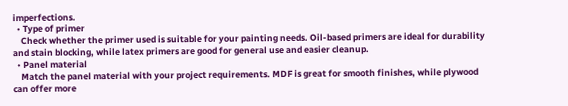imperfections.
  • Type of primer
    Check whether the primer used is suitable for your painting needs. Oil-based primers are ideal for durability and stain blocking, while latex primers are good for general use and easier cleanup.
  • Panel material
    Match the panel material with your project requirements. MDF is great for smooth finishes, while plywood can offer more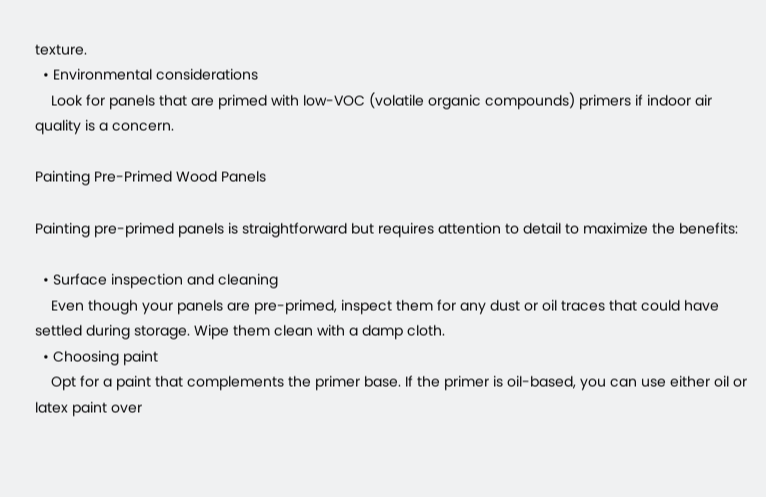texture.
  • Environmental considerations
    Look for panels that are primed with low-VOC (volatile organic compounds) primers if indoor air quality is a concern.

Painting Pre-Primed Wood Panels

Painting pre-primed panels is straightforward but requires attention to detail to maximize the benefits:

  • Surface inspection and cleaning
    Even though your panels are pre-primed, inspect them for any dust or oil traces that could have settled during storage. Wipe them clean with a damp cloth.
  • Choosing paint
    Opt for a paint that complements the primer base. If the primer is oil-based, you can use either oil or latex paint over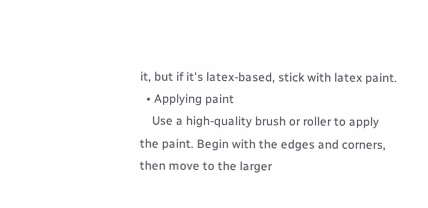it, but if it's latex-based, stick with latex paint.
  • Applying paint
    Use a high-quality brush or roller to apply the paint. Begin with the edges and corners, then move to the larger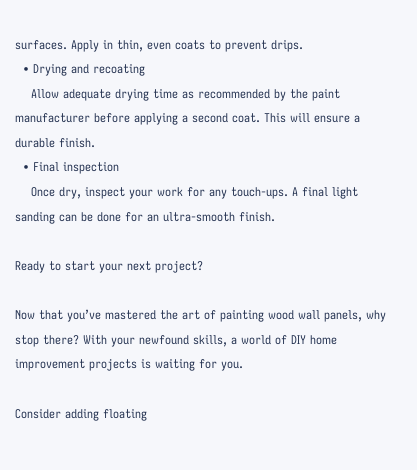surfaces. Apply in thin, even coats to prevent drips.
  • Drying and recoating
    Allow adequate drying time as recommended by the paint manufacturer before applying a second coat. This will ensure a durable finish.
  • Final inspection
    Once dry, inspect your work for any touch-ups. A final light sanding can be done for an ultra-smooth finish.

Ready to start your next project?

Now that you’ve mastered the art of painting wood wall panels, why stop there? With your newfound skills, a world of DIY home improvement projects is waiting for you.

Consider adding floating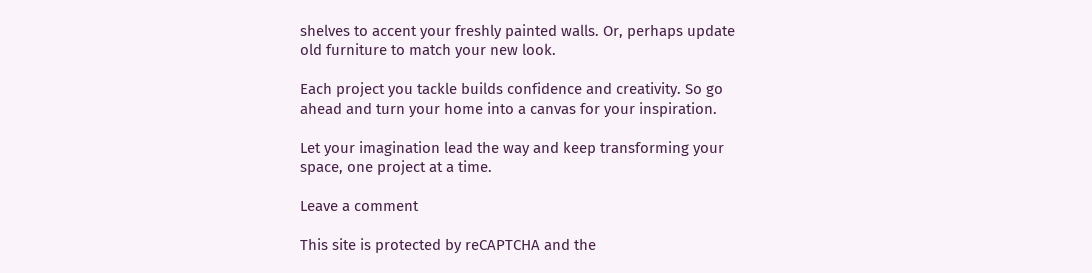shelves to accent your freshly painted walls. Or, perhaps update old furniture to match your new look.

Each project you tackle builds confidence and creativity. So go ahead and turn your home into a canvas for your inspiration.

Let your imagination lead the way and keep transforming your space, one project at a time.

Leave a comment

This site is protected by reCAPTCHA and the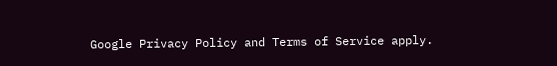Google Privacy Policy and Terms of Service apply.